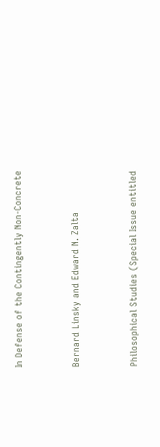In Defense of the Contingently Non-Concrete


Bernard Linsky and Edward N. Zalta


Philosophical Studies (Special Issue entitled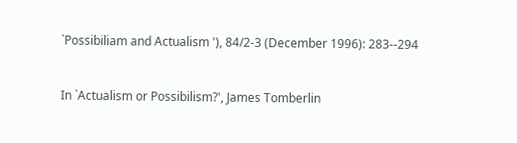`Possibiliam and Actualism '), 84/2-3 (December 1996): 283--294


In `Actualism or Possibilism?', James Tomberlin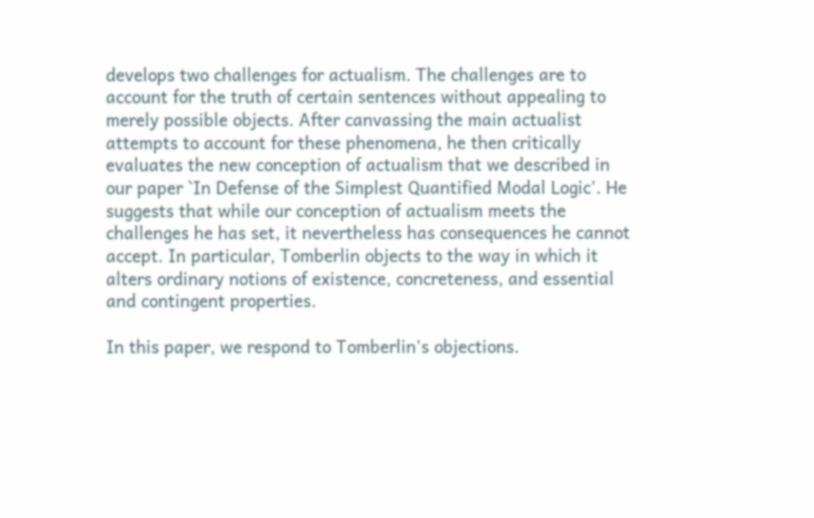develops two challenges for actualism. The challenges are to account for the truth of certain sentences without appealing to merely possible objects. After canvassing the main actualist attempts to account for these phenomena, he then critically evaluates the new conception of actualism that we described in our paper `In Defense of the Simplest Quantified Modal Logic'. He suggests that while our conception of actualism meets the challenges he has set, it nevertheless has consequences he cannot accept. In particular, Tomberlin objects to the way in which it alters ordinary notions of existence, concreteness, and essential and contingent properties.

In this paper, we respond to Tomberlin's objections.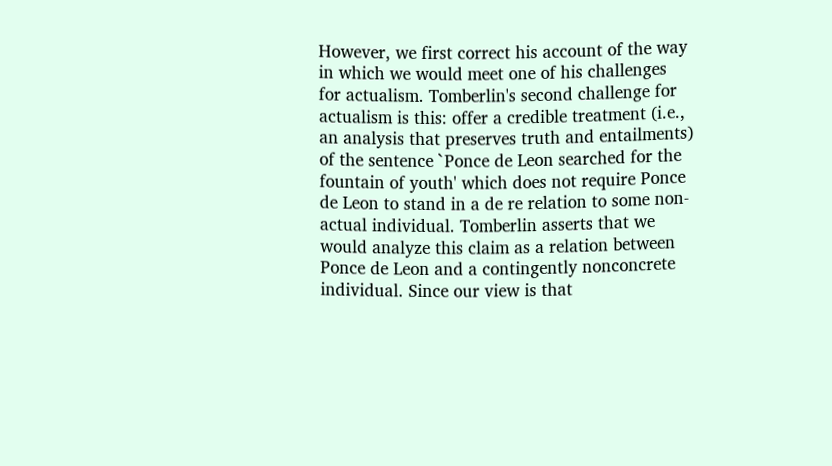However, we first correct his account of the way in which we would meet one of his challenges for actualism. Tomberlin's second challenge for actualism is this: offer a credible treatment (i.e., an analysis that preserves truth and entailments) of the sentence `Ponce de Leon searched for the fountain of youth' which does not require Ponce de Leon to stand in a de re relation to some non-actual individual. Tomberlin asserts that we would analyze this claim as a relation between Ponce de Leon and a contingently nonconcrete individual. Since our view is that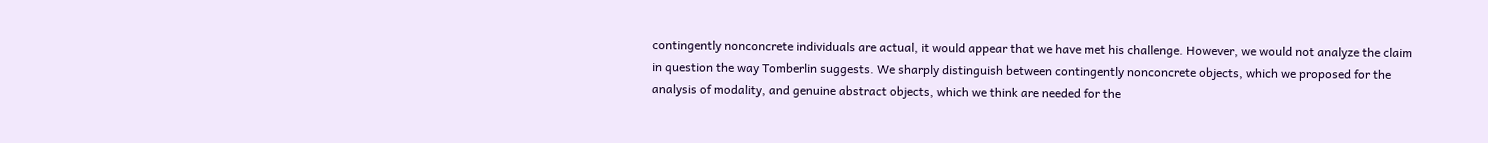contingently nonconcrete individuals are actual, it would appear that we have met his challenge. However, we would not analyze the claim in question the way Tomberlin suggests. We sharply distinguish between contingently nonconcrete objects, which we proposed for the analysis of modality, and genuine abstract objects, which we think are needed for the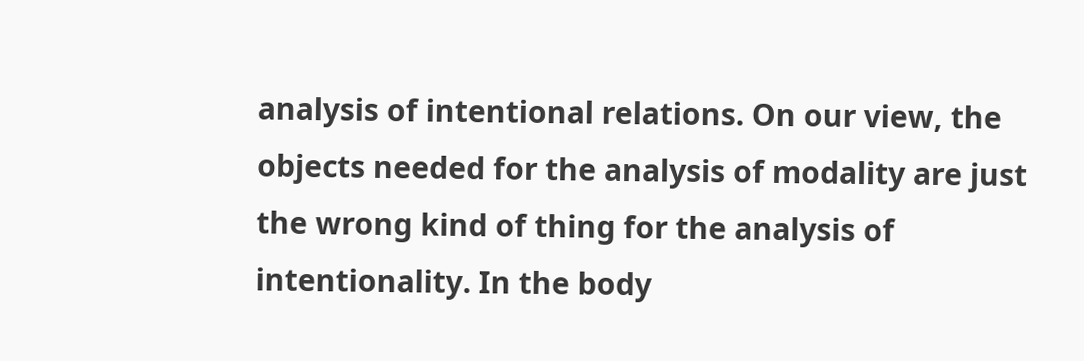analysis of intentional relations. On our view, the objects needed for the analysis of modality are just the wrong kind of thing for the analysis of intentionality. In the body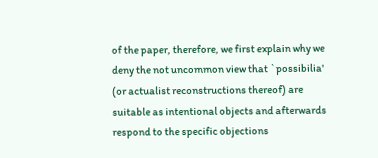of the paper, therefore, we first explain why we deny the not uncommon view that `possibilia' (or actualist reconstructions thereof) are suitable as intentional objects and afterwards respond to the specific objections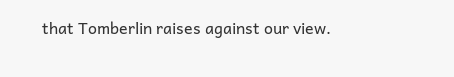that Tomberlin raises against our view.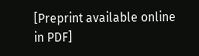[Preprint available online in PDF]